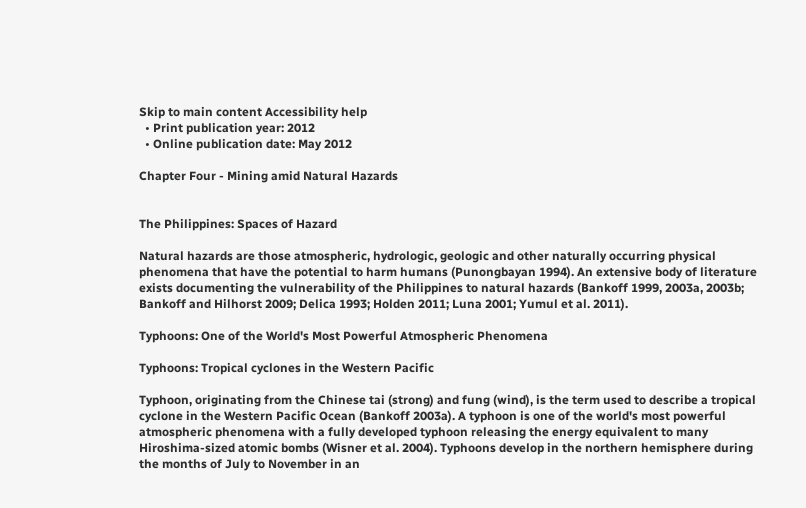Skip to main content Accessibility help
  • Print publication year: 2012
  • Online publication date: May 2012

Chapter Four - Mining amid Natural Hazards


The Philippines: Spaces of Hazard

Natural hazards are those atmospheric, hydrologic, geologic and other naturally occurring physical phenomena that have the potential to harm humans (Punongbayan 1994). An extensive body of literature exists documenting the vulnerability of the Philippines to natural hazards (Bankoff 1999, 2003a, 2003b; Bankoff and Hilhorst 2009; Delica 1993; Holden 2011; Luna 2001; Yumul et al. 2011).

Typhoons: One of the World's Most Powerful Atmospheric Phenomena

Typhoons: Tropical cyclones in the Western Pacific

Typhoon, originating from the Chinese tai (strong) and fung (wind), is the term used to describe a tropical cyclone in the Western Pacific Ocean (Bankoff 2003a). A typhoon is one of the world's most powerful atmospheric phenomena with a fully developed typhoon releasing the energy equivalent to many Hiroshima-sized atomic bombs (Wisner et al. 2004). Typhoons develop in the northern hemisphere during the months of July to November in an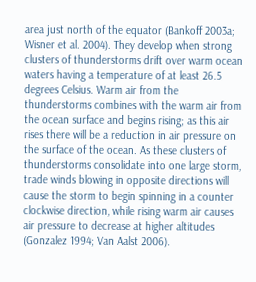area just north of the equator (Bankoff 2003a; Wisner et al. 2004). They develop when strong clusters of thunderstorms drift over warm ocean waters having a temperature of at least 26.5 degrees Celsius. Warm air from the thunderstorms combines with the warm air from the ocean surface and begins rising; as this air rises there will be a reduction in air pressure on the surface of the ocean. As these clusters of thunderstorms consolidate into one large storm, trade winds blowing in opposite directions will cause the storm to begin spinning in a counter clockwise direction, while rising warm air causes air pressure to decrease at higher altitudes (Gonzalez 1994; Van Aalst 2006).